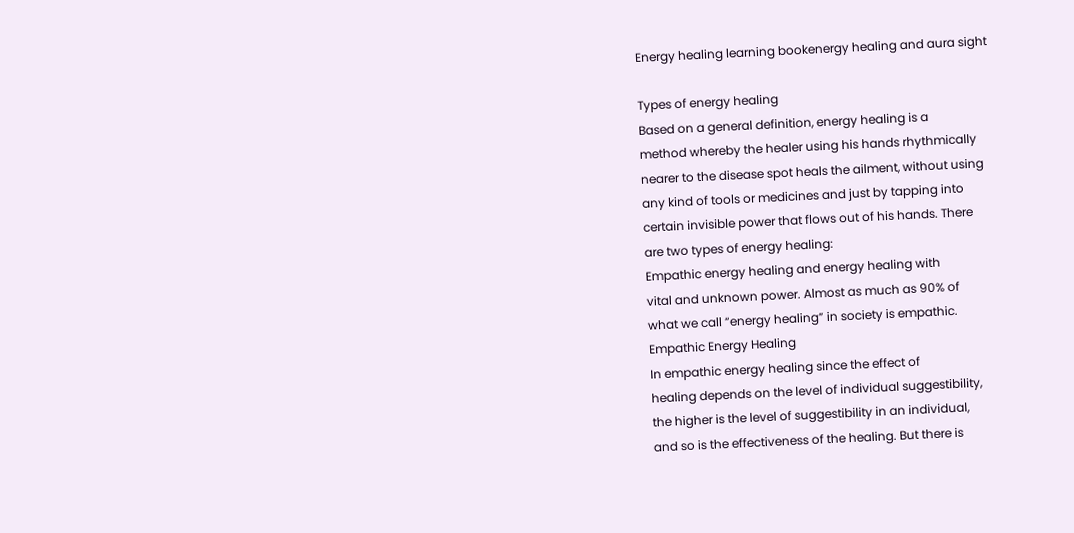Energy healing learning bookenergy healing and aura sight

Types of energy healing
Based on a general definition, energy healing is a
method whereby the healer using his hands rhythmically
nearer to the disease spot heals the ailment, without using
any kind of tools or medicines and just by tapping into
certain invisible power that flows out of his hands. There
are two types of energy healing:
Empathic energy healing and energy healing with
vital and unknown power. Almost as much as 90% of
what we call “energy healing” in society is empathic.
Empathic Energy Healing
In empathic energy healing since the effect of
healing depends on the level of individual suggestibility,
the higher is the level of suggestibility in an individual,
and so is the effectiveness of the healing. But there is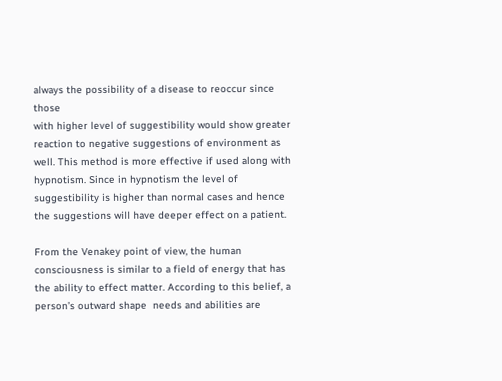always the possibility of a disease to reoccur since those
with higher level of suggestibility would show greater
reaction to negative suggestions of environment as well. This method is more effective if used along with hypnotism. Since in hypnotism the level of suggestibility is higher than normal cases and hence the suggestions will have deeper effect on a patient.

From the Venakey point of view, the human consciousness is similar to a field of energy that has the ability to effect matter. According to this belief, a person’s outward shape  needs and abilities are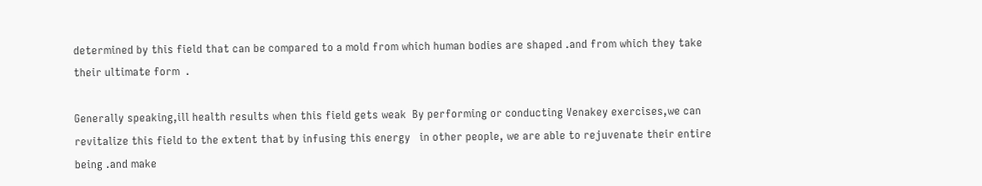determined by this field that can be compared to a mold from which human bodies are shaped .and from which they take their ultimate form  .

Generally speaking,ill health results when this field gets weak  By performing or conducting Venakey exercises,we can revitalize this field to the extent that by infusing this energy   in other people, we are able to rejuvenate their entire being .and make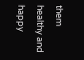them healthy and happy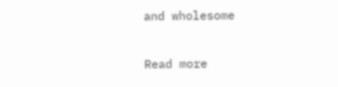and wholesome

Read more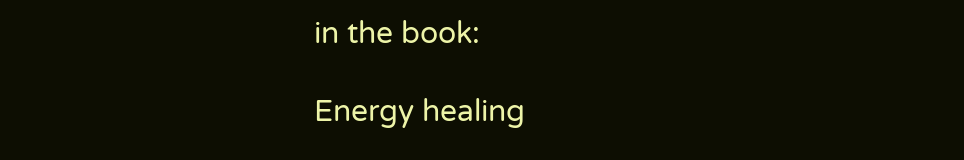in the book:

Energy healing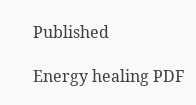Published

Energy healing PDF